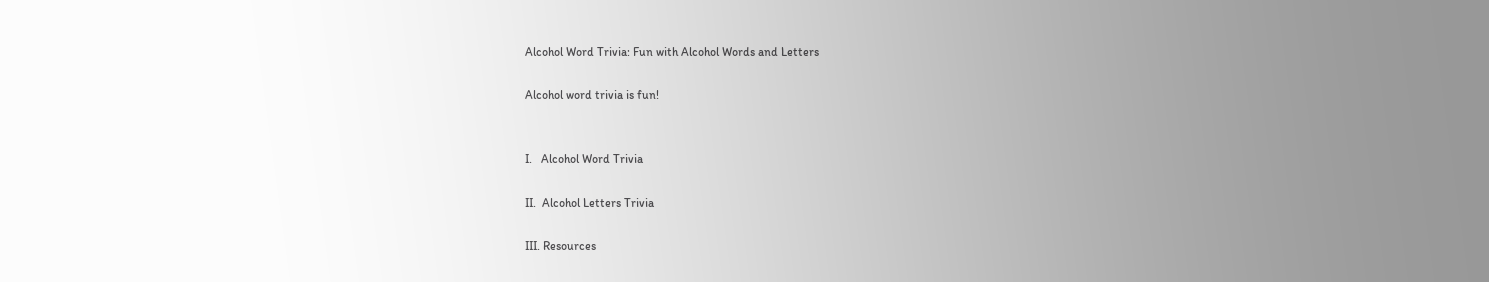Alcohol Word Trivia: Fun with Alcohol Words and Letters

Alcohol word trivia is fun!


I.   Alcohol Word Trivia

II.  Alcohol Letters Trivia

III. Resources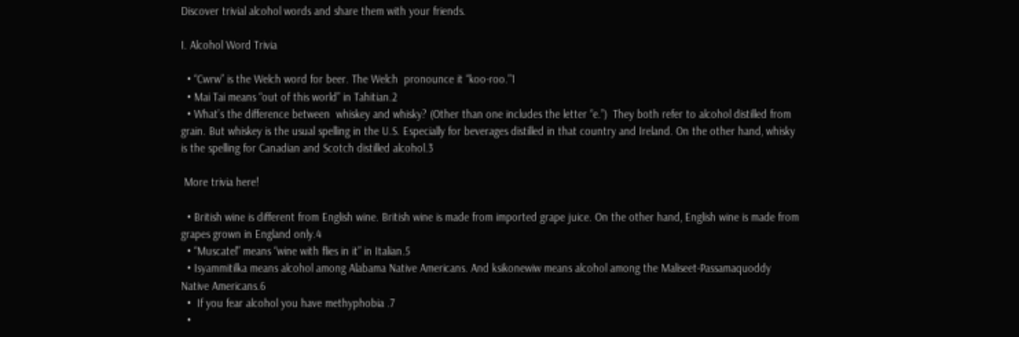Discover trivial alcohol words and share them with your friends.

I. Alcohol Word Trivia

  • “Cwrw” is the Welch word for beer. The Welch  pronounce it “koo-roo.”1
  • Mai Tai means “out of this world” in Tahitian.2
  • What’s the difference between  whiskey and whisky? (Other than one includes the letter “e.”)  They both refer to alcohol distilled from grain. But whiskey is the usual spelling in the U.S. Especially for beverages distilled in that country and Ireland. On the other hand, whisky is the spelling for Canadian and Scotch distilled alcohol.3

 More trivia here!

  • British wine is different from English wine. British wine is made from imported grape juice. On the other hand, English wine is made from grapes grown in England only.4
  • “Muscatel” means “wine with flies in it” in Italian.5
  • Isyammitilka means alcohol among Alabama Native Americans. And ksikonewiw means alcohol among the Maliseet-Passamaquoddy Native Americans.6
  •  If you fear alcohol you have methyphobia .7
  •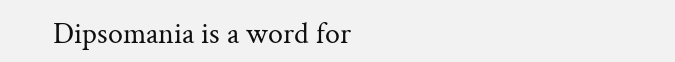Dipsomania is a word for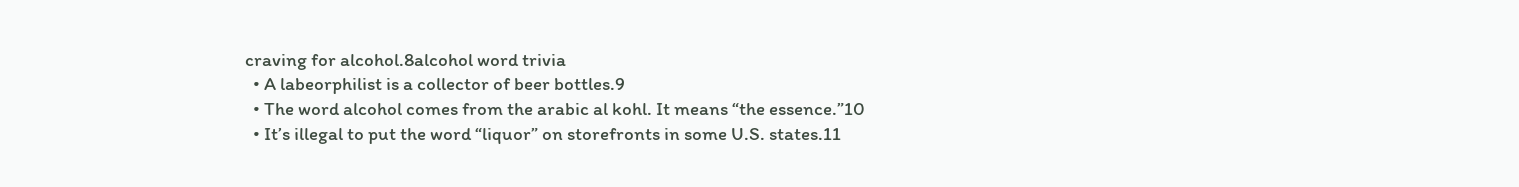craving for alcohol.8alcohol word trivia
  • A labeorphilist is a collector of beer bottles.9
  • The word alcohol comes from the arabic al kohl. It means “the essence.”10
  • It’s illegal to put the word “liquor” on storefronts in some U.S. states.11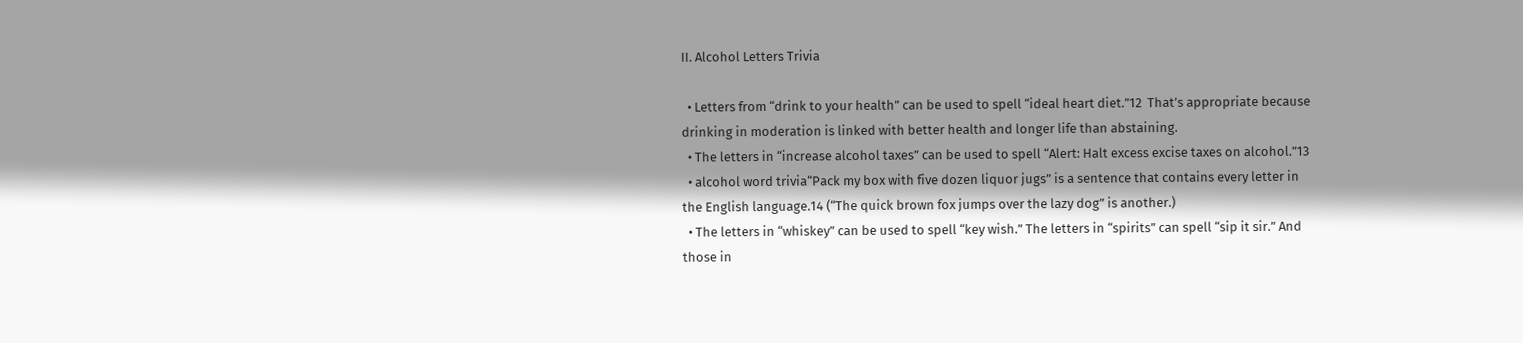II. Alcohol Letters Trivia

  • Letters from “drink to your health” can be used to spell “ideal heart diet.”12  That’s appropriate because drinking in moderation is linked with better health and longer life than abstaining.
  • The letters in “increase alcohol taxes” can be used to spell “Alert: Halt excess excise taxes on alcohol.”13
  • alcohol word trivia“Pack my box with five dozen liquor jugs” is a sentence that contains every letter in the English language.14 (“The quick brown fox jumps over the lazy dog” is another.)
  • The letters in “whiskey” can be used to spell “key wish.” The letters in “spirits” can spell “sip it sir.” And those in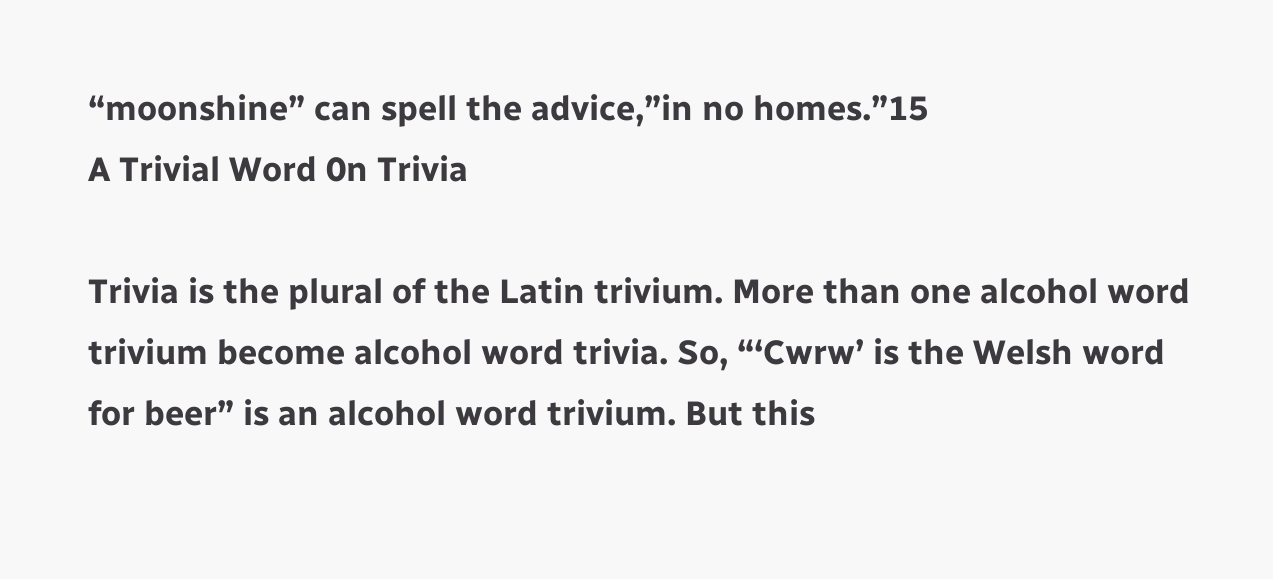“moonshine” can spell the advice,”in no homes.”15
A Trivial Word 0n Trivia

Trivia is the plural of the Latin trivium. More than one alcohol word trivium become alcohol word trivia. So, “‘Cwrw’ is the Welsh word for beer” is an alcohol word trivium. But this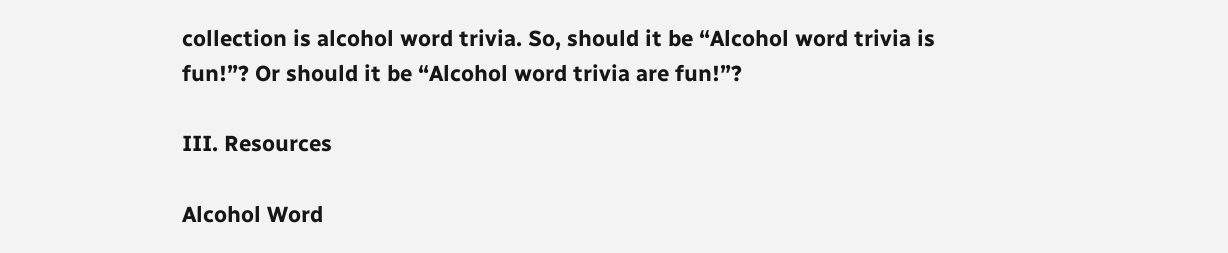collection is alcohol word trivia. So, should it be “Alcohol word trivia is fun!”? Or should it be “Alcohol word trivia are fun!”?

III. Resources

Alcohol Word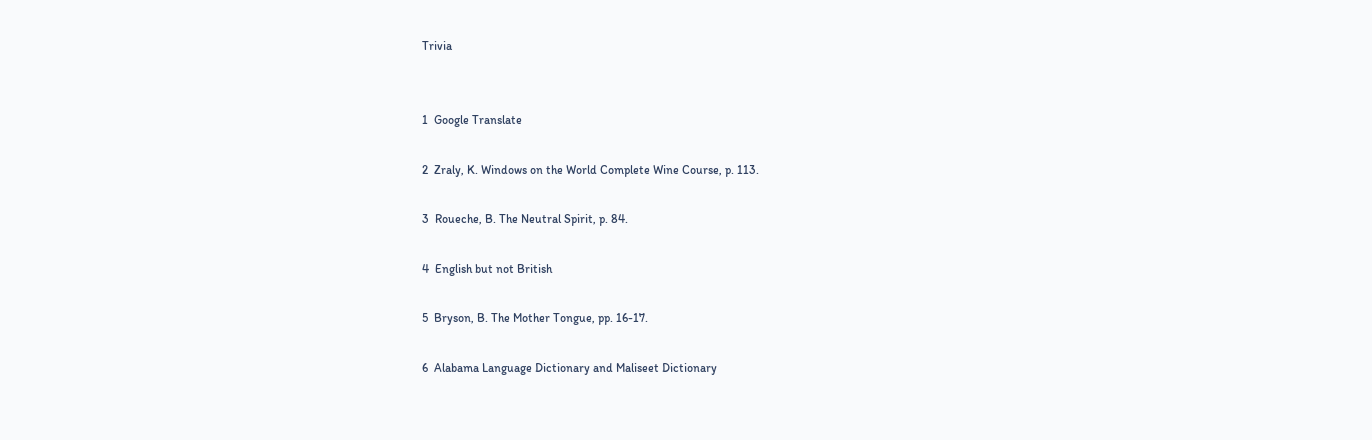Trivia


1  Google Translate

2  Zraly, K. Windows on the World Complete Wine Course, p. 113.

3  Roueche, B. The Neutral Spirit, p. 84.

4  English but not British

5  Bryson, B. The Mother Tongue, pp. 16-17.

6  Alabama Language Dictionary and Maliseet Dictionary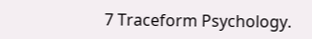7 Traceform Psychology.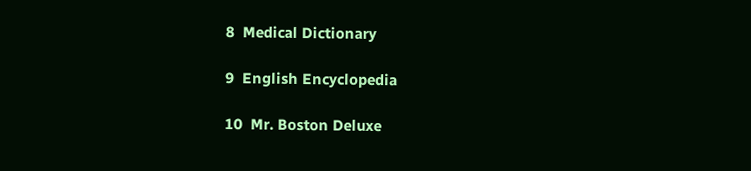8  Medical Dictionary

9  English Encyclopedia

10  Mr. Boston Deluxe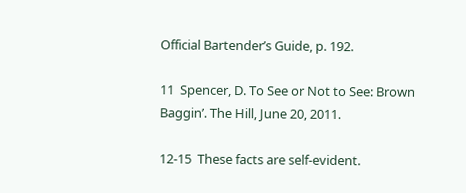Official Bartender’s Guide, p. 192.

11  Spencer, D. To See or Not to See: Brown Baggin’. The Hill, June 20, 2011.

12-15  These facts are self-evident.